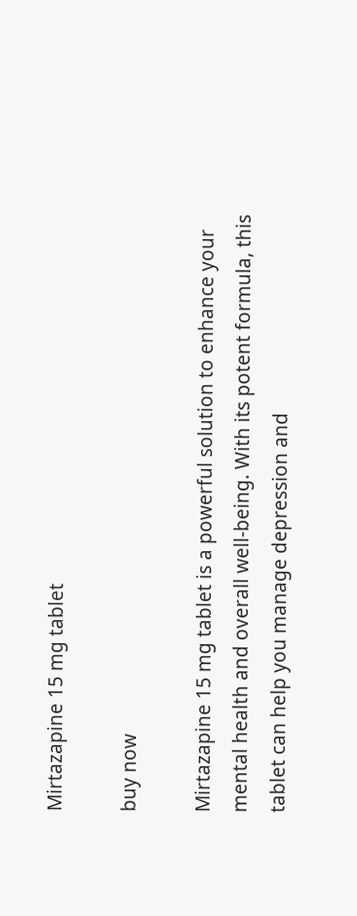Mirtazapine 15 mg tablet

buy now

Mirtazapine 15 mg tablet is a powerful solution to enhance your mental health and overall well-being. With its potent formula, this tablet can help you manage depression and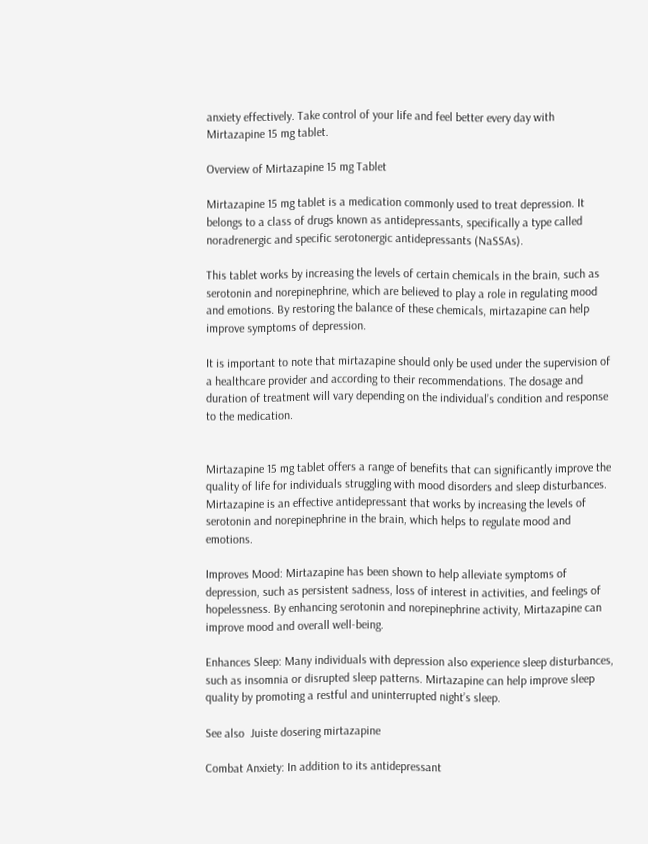anxiety effectively. Take control of your life and feel better every day with Mirtazapine 15 mg tablet.

Overview of Mirtazapine 15 mg Tablet

Mirtazapine 15 mg tablet is a medication commonly used to treat depression. It belongs to a class of drugs known as antidepressants, specifically a type called noradrenergic and specific serotonergic antidepressants (NaSSAs).

This tablet works by increasing the levels of certain chemicals in the brain, such as serotonin and norepinephrine, which are believed to play a role in regulating mood and emotions. By restoring the balance of these chemicals, mirtazapine can help improve symptoms of depression.

It is important to note that mirtazapine should only be used under the supervision of a healthcare provider and according to their recommendations. The dosage and duration of treatment will vary depending on the individual’s condition and response to the medication.


Mirtazapine 15 mg tablet offers a range of benefits that can significantly improve the quality of life for individuals struggling with mood disorders and sleep disturbances. Mirtazapine is an effective antidepressant that works by increasing the levels of serotonin and norepinephrine in the brain, which helps to regulate mood and emotions.

Improves Mood: Mirtazapine has been shown to help alleviate symptoms of depression, such as persistent sadness, loss of interest in activities, and feelings of hopelessness. By enhancing serotonin and norepinephrine activity, Mirtazapine can improve mood and overall well-being.

Enhances Sleep: Many individuals with depression also experience sleep disturbances, such as insomnia or disrupted sleep patterns. Mirtazapine can help improve sleep quality by promoting a restful and uninterrupted night’s sleep.

See also  Juiste dosering mirtazapine

Combat Anxiety: In addition to its antidepressant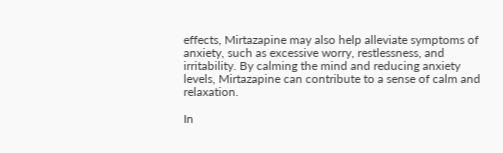effects, Mirtazapine may also help alleviate symptoms of anxiety, such as excessive worry, restlessness, and irritability. By calming the mind and reducing anxiety levels, Mirtazapine can contribute to a sense of calm and relaxation.

In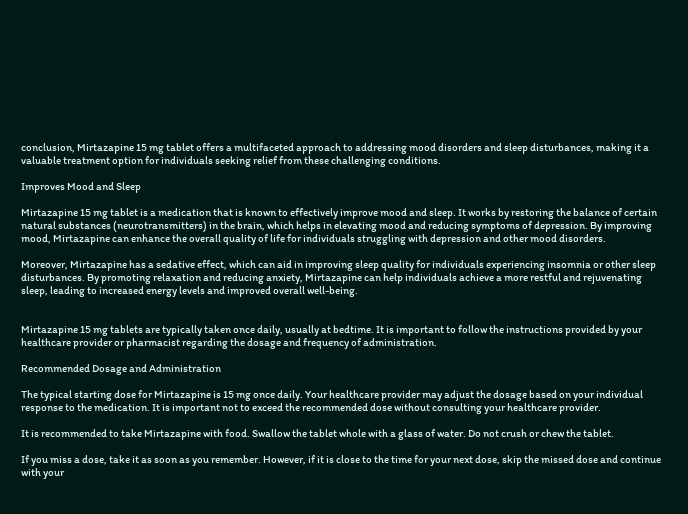conclusion, Mirtazapine 15 mg tablet offers a multifaceted approach to addressing mood disorders and sleep disturbances, making it a valuable treatment option for individuals seeking relief from these challenging conditions.

Improves Mood and Sleep

Mirtazapine 15 mg tablet is a medication that is known to effectively improve mood and sleep. It works by restoring the balance of certain natural substances (neurotransmitters) in the brain, which helps in elevating mood and reducing symptoms of depression. By improving mood, Mirtazapine can enhance the overall quality of life for individuals struggling with depression and other mood disorders.

Moreover, Mirtazapine has a sedative effect, which can aid in improving sleep quality for individuals experiencing insomnia or other sleep disturbances. By promoting relaxation and reducing anxiety, Mirtazapine can help individuals achieve a more restful and rejuvenating sleep, leading to increased energy levels and improved overall well-being.


Mirtazapine 15 mg tablets are typically taken once daily, usually at bedtime. It is important to follow the instructions provided by your healthcare provider or pharmacist regarding the dosage and frequency of administration.

Recommended Dosage and Administration

The typical starting dose for Mirtazapine is 15 mg once daily. Your healthcare provider may adjust the dosage based on your individual response to the medication. It is important not to exceed the recommended dose without consulting your healthcare provider.

It is recommended to take Mirtazapine with food. Swallow the tablet whole with a glass of water. Do not crush or chew the tablet.

If you miss a dose, take it as soon as you remember. However, if it is close to the time for your next dose, skip the missed dose and continue with your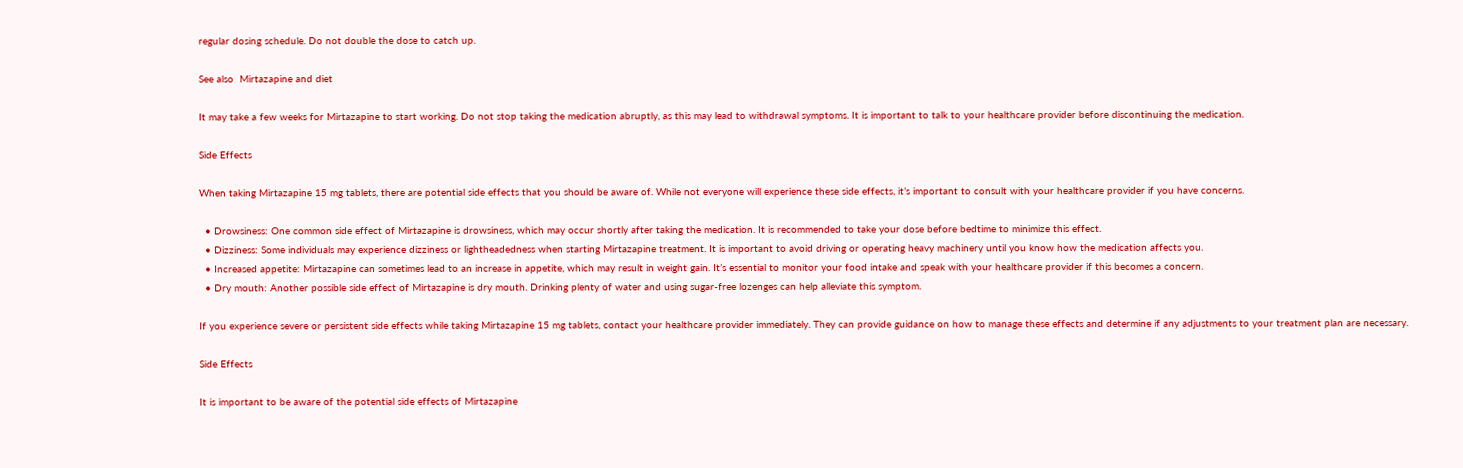regular dosing schedule. Do not double the dose to catch up.

See also  Mirtazapine and diet

It may take a few weeks for Mirtazapine to start working. Do not stop taking the medication abruptly, as this may lead to withdrawal symptoms. It is important to talk to your healthcare provider before discontinuing the medication.

Side Effects

When taking Mirtazapine 15 mg tablets, there are potential side effects that you should be aware of. While not everyone will experience these side effects, it’s important to consult with your healthcare provider if you have concerns.

  • Drowsiness: One common side effect of Mirtazapine is drowsiness, which may occur shortly after taking the medication. It is recommended to take your dose before bedtime to minimize this effect.
  • Dizziness: Some individuals may experience dizziness or lightheadedness when starting Mirtazapine treatment. It is important to avoid driving or operating heavy machinery until you know how the medication affects you.
  • Increased appetite: Mirtazapine can sometimes lead to an increase in appetite, which may result in weight gain. It’s essential to monitor your food intake and speak with your healthcare provider if this becomes a concern.
  • Dry mouth: Another possible side effect of Mirtazapine is dry mouth. Drinking plenty of water and using sugar-free lozenges can help alleviate this symptom.

If you experience severe or persistent side effects while taking Mirtazapine 15 mg tablets, contact your healthcare provider immediately. They can provide guidance on how to manage these effects and determine if any adjustments to your treatment plan are necessary.

Side Effects

It is important to be aware of the potential side effects of Mirtazapine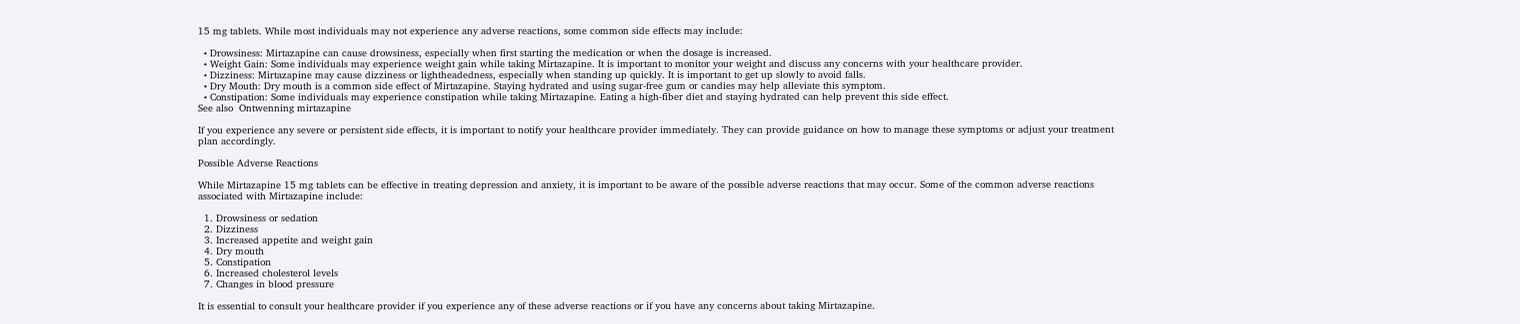15 mg tablets. While most individuals may not experience any adverse reactions, some common side effects may include:

  • Drowsiness: Mirtazapine can cause drowsiness, especially when first starting the medication or when the dosage is increased.
  • Weight Gain: Some individuals may experience weight gain while taking Mirtazapine. It is important to monitor your weight and discuss any concerns with your healthcare provider.
  • Dizziness: Mirtazapine may cause dizziness or lightheadedness, especially when standing up quickly. It is important to get up slowly to avoid falls.
  • Dry Mouth: Dry mouth is a common side effect of Mirtazapine. Staying hydrated and using sugar-free gum or candies may help alleviate this symptom.
  • Constipation: Some individuals may experience constipation while taking Mirtazapine. Eating a high-fiber diet and staying hydrated can help prevent this side effect.
See also  Ontwenning mirtazapine

If you experience any severe or persistent side effects, it is important to notify your healthcare provider immediately. They can provide guidance on how to manage these symptoms or adjust your treatment plan accordingly.

Possible Adverse Reactions

While Mirtazapine 15 mg tablets can be effective in treating depression and anxiety, it is important to be aware of the possible adverse reactions that may occur. Some of the common adverse reactions associated with Mirtazapine include:

  1. Drowsiness or sedation
  2. Dizziness
  3. Increased appetite and weight gain
  4. Dry mouth
  5. Constipation
  6. Increased cholesterol levels
  7. Changes in blood pressure

It is essential to consult your healthcare provider if you experience any of these adverse reactions or if you have any concerns about taking Mirtazapine.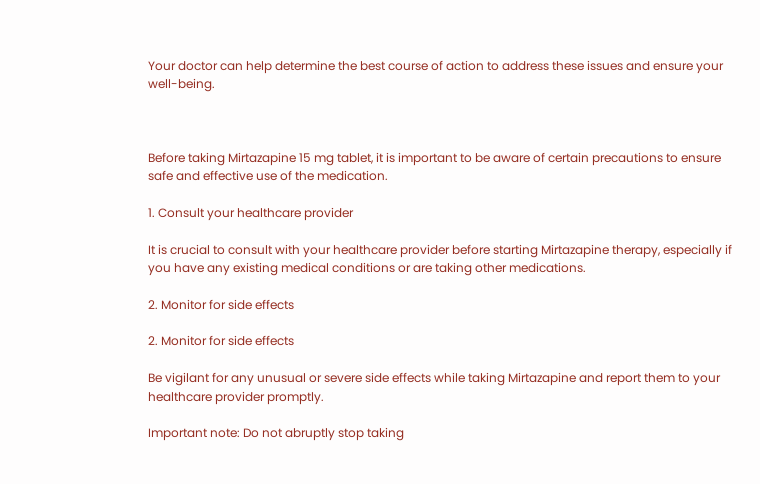Your doctor can help determine the best course of action to address these issues and ensure your well-being.



Before taking Mirtazapine 15 mg tablet, it is important to be aware of certain precautions to ensure safe and effective use of the medication.

1. Consult your healthcare provider

It is crucial to consult with your healthcare provider before starting Mirtazapine therapy, especially if you have any existing medical conditions or are taking other medications.

2. Monitor for side effects

2. Monitor for side effects

Be vigilant for any unusual or severe side effects while taking Mirtazapine and report them to your healthcare provider promptly.

Important note: Do not abruptly stop taking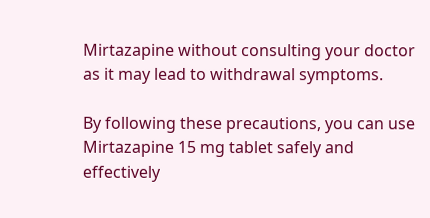Mirtazapine without consulting your doctor as it may lead to withdrawal symptoms.

By following these precautions, you can use Mirtazapine 15 mg tablet safely and effectively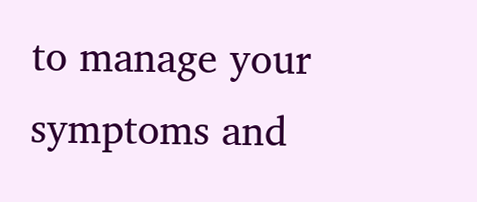to manage your symptoms and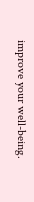improve your well-being.